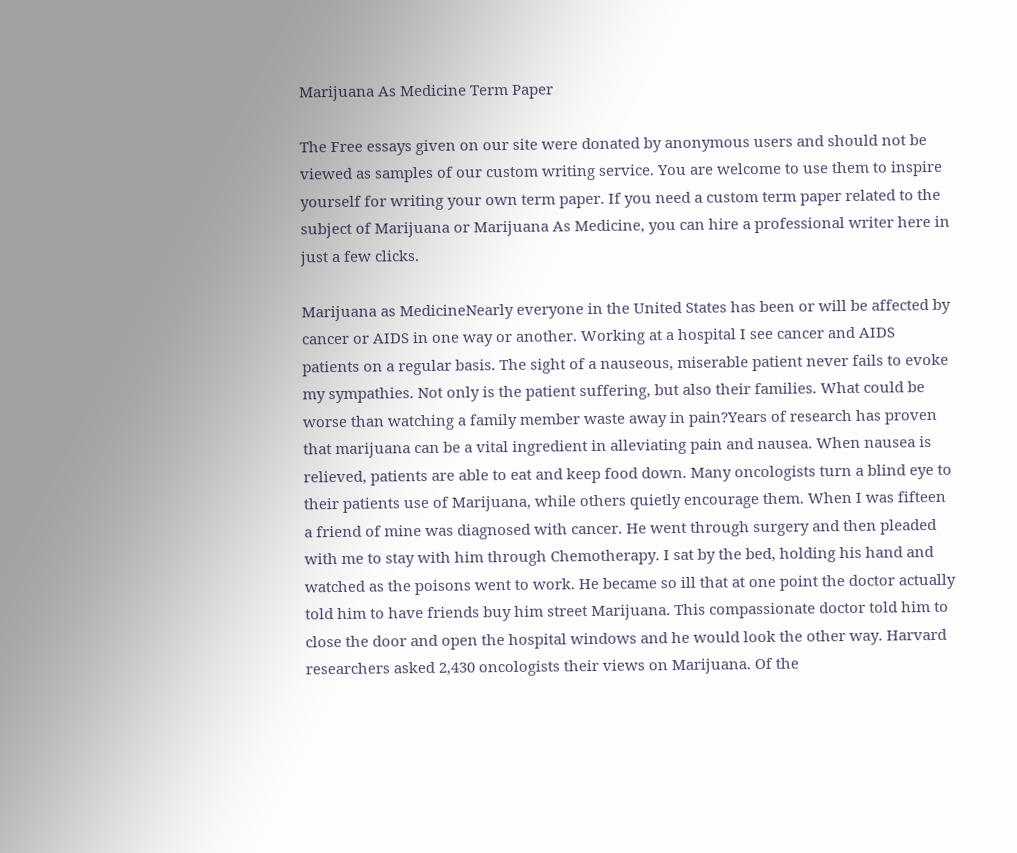Marijuana As Medicine Term Paper

The Free essays given on our site were donated by anonymous users and should not be viewed as samples of our custom writing service. You are welcome to use them to inspire yourself for writing your own term paper. If you need a custom term paper related to the subject of Marijuana or Marijuana As Medicine, you can hire a professional writer here in just a few clicks.

Marijuana as MedicineNearly everyone in the United States has been or will be affected by cancer or AIDS in one way or another. Working at a hospital I see cancer and AIDS patients on a regular basis. The sight of a nauseous, miserable patient never fails to evoke my sympathies. Not only is the patient suffering, but also their families. What could be worse than watching a family member waste away in pain?Years of research has proven that marijuana can be a vital ingredient in alleviating pain and nausea. When nausea is relieved, patients are able to eat and keep food down. Many oncologists turn a blind eye to their patients use of Marijuana, while others quietly encourage them. When I was fifteen a friend of mine was diagnosed with cancer. He went through surgery and then pleaded with me to stay with him through Chemotherapy. I sat by the bed, holding his hand and watched as the poisons went to work. He became so ill that at one point the doctor actually told him to have friends buy him street Marijuana. This compassionate doctor told him to close the door and open the hospital windows and he would look the other way. Harvard researchers asked 2,430 oncologists their views on Marijuana. Of the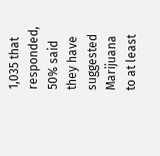1,035 that responded, 50% said they have suggested Marijuana to at least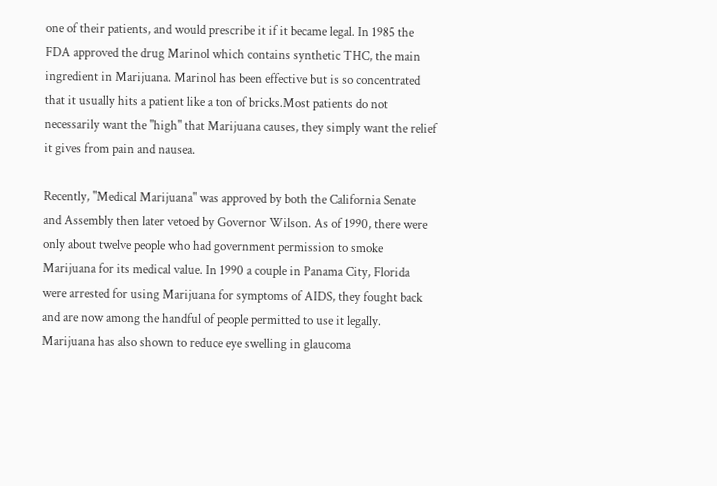one of their patients, and would prescribe it if it became legal. In 1985 the FDA approved the drug Marinol which contains synthetic THC, the main ingredient in Marijuana. Marinol has been effective but is so concentrated that it usually hits a patient like a ton of bricks.Most patients do not necessarily want the "high" that Marijuana causes, they simply want the relief it gives from pain and nausea.

Recently, "Medical Marijuana" was approved by both the California Senate and Assembly then later vetoed by Governor Wilson. As of 1990, there were only about twelve people who had government permission to smoke Marijuana for its medical value. In 1990 a couple in Panama City, Florida were arrested for using Marijuana for symptoms of AIDS, they fought back and are now among the handful of people permitted to use it legally. Marijuana has also shown to reduce eye swelling in glaucoma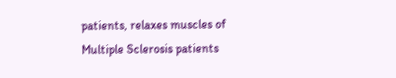patients, relaxes muscles of Multiple Sclerosis patients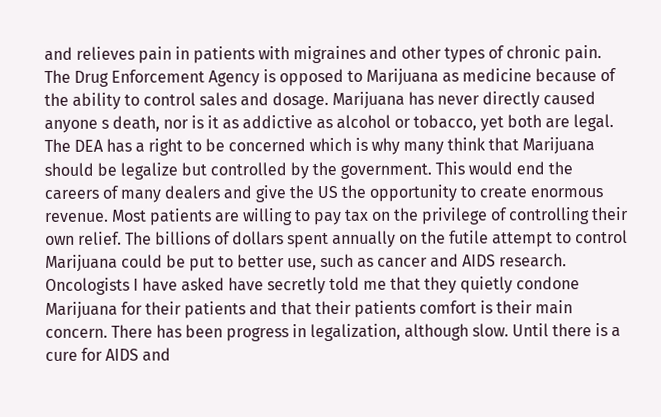and relieves pain in patients with migraines and other types of chronic pain. The Drug Enforcement Agency is opposed to Marijuana as medicine because of the ability to control sales and dosage. Marijuana has never directly caused anyone s death, nor is it as addictive as alcohol or tobacco, yet both are legal. The DEA has a right to be concerned which is why many think that Marijuana should be legalize but controlled by the government. This would end the careers of many dealers and give the US the opportunity to create enormous revenue. Most patients are willing to pay tax on the privilege of controlling their own relief. The billions of dollars spent annually on the futile attempt to control Marijuana could be put to better use, such as cancer and AIDS research. Oncologists I have asked have secretly told me that they quietly condone Marijuana for their patients and that their patients comfort is their main concern. There has been progress in legalization, although slow. Until there is a cure for AIDS and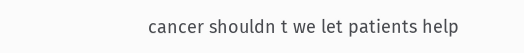cancer shouldn t we let patients help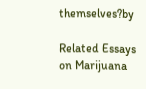themselves?by

Related Essays on Marijuana